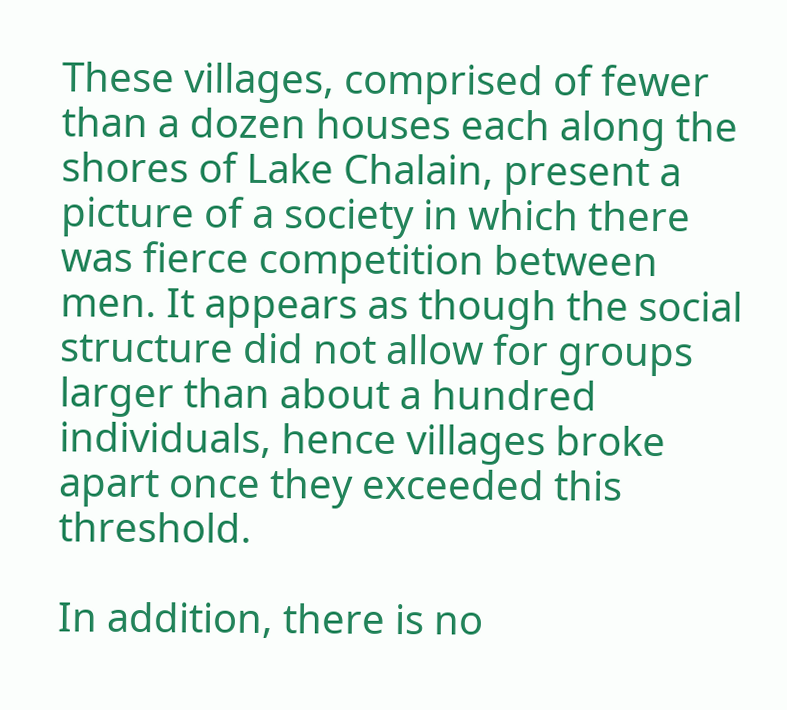These villages, comprised of fewer than a dozen houses each along the shores of Lake Chalain, present a picture of a society in which there was fierce competition between men. It appears as though the social structure did not allow for groups larger than about a hundred individuals, hence villages broke apart once they exceeded this threshold.

In addition, there is no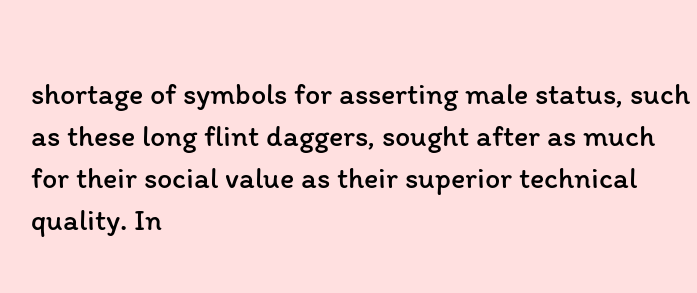shortage of symbols for asserting male status, such as these long flint daggers, sought after as much for their social value as their superior technical quality. In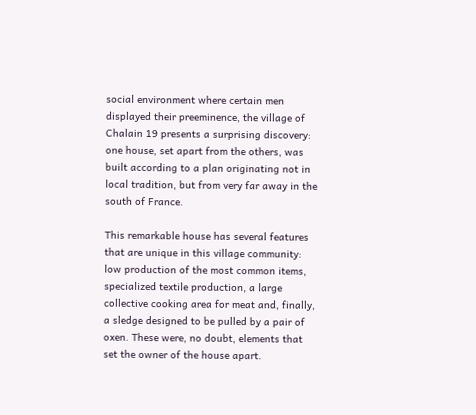social environment where certain men displayed their preeminence, the village of Chalain 19 presents a surprising discovery: one house, set apart from the others, was built according to a plan originating not in local tradition, but from very far away in the south of France.

This remarkable house has several features that are unique in this village community: low production of the most common items, specialized textile production, a large collective cooking area for meat and, finally, a sledge designed to be pulled by a pair of oxen. These were, no doubt, elements that set the owner of the house apart.